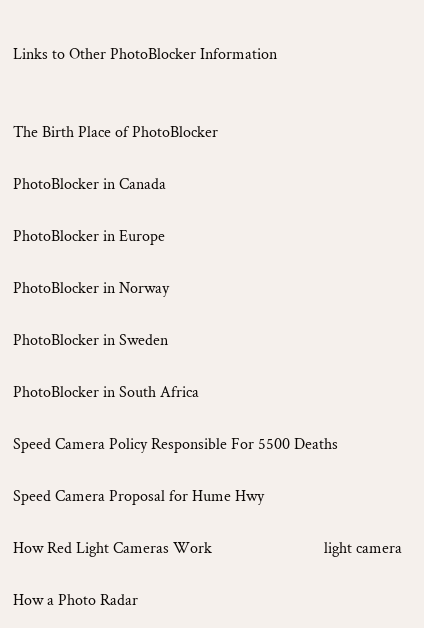Links to Other PhotoBlocker Information


The Birth Place of PhotoBlocker

PhotoBlocker in Canada

PhotoBlocker in Europe

PhotoBlocker in Norway

PhotoBlocker in Sweden

PhotoBlocker in South Africa

Speed Camera Policy Responsible For 5500 Deaths

Speed Camera Proposal for Hume Hwy

How Red Light Cameras Work                            light camera

How a Photo Radar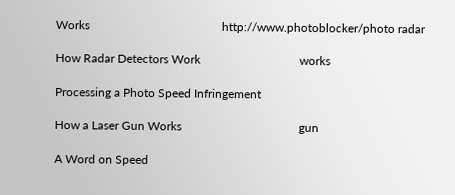Works                                            http://www.photoblocker/photo radar

How Radar Detectors Work                                 works

Processing a Photo Speed Infringement

How a Laser Gun Works                                       gun

A Word on Speed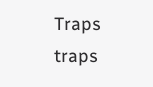Traps                                         traps